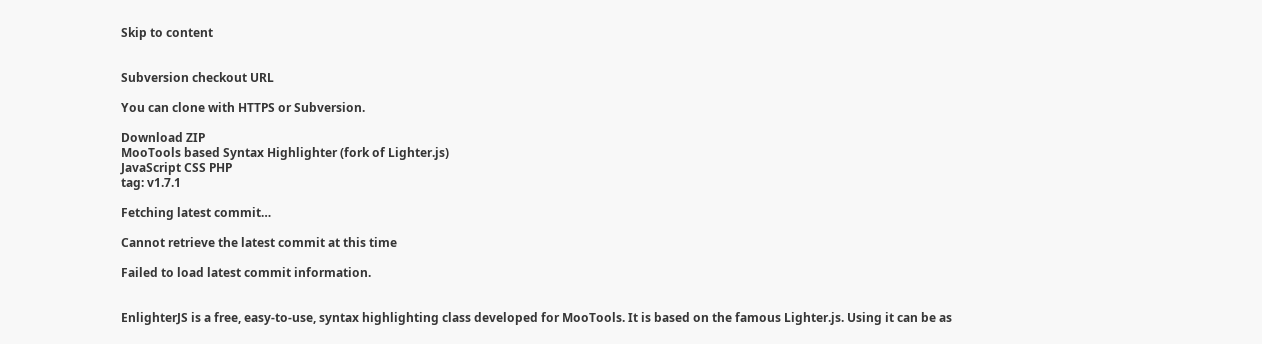Skip to content


Subversion checkout URL

You can clone with HTTPS or Subversion.

Download ZIP
MooTools based Syntax Highlighter (fork of Lighter.js)
JavaScript CSS PHP
tag: v1.7.1

Fetching latest commit…

Cannot retrieve the latest commit at this time

Failed to load latest commit information.


EnlighterJS is a free, easy-to-use, syntax highlighting class developed for MooTools. It is based on the famous Lighter.js. Using it can be as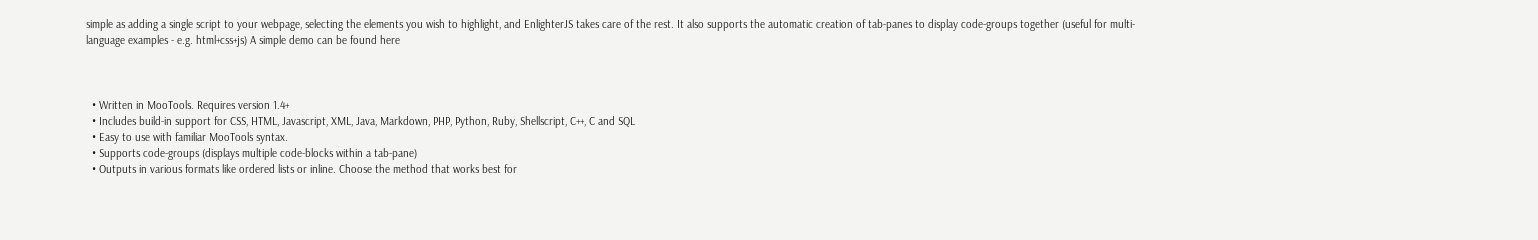simple as adding a single script to your webpage, selecting the elements you wish to highlight, and EnlighterJS takes care of the rest. It also supports the automatic creation of tab-panes to display code-groups together (useful for multi-language examples - e.g. html+css+js) A simple demo can be found here



  • Written in MooTools. Requires version 1.4+
  • Includes build-in support for CSS, HTML, Javascript, XML, Java, Markdown, PHP, Python, Ruby, Shellscript, C++, C and SQL
  • Easy to use with familiar MooTools syntax.
  • Supports code-groups (displays multiple code-blocks within a tab-pane)
  • Outputs in various formats like ordered lists or inline. Choose the method that works best for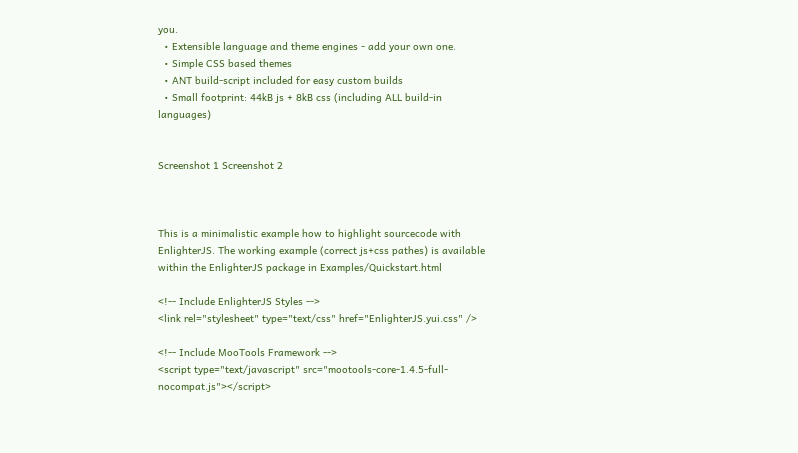you.
  • Extensible language and theme engines - add your own one.
  • Simple CSS based themes
  • ANT build-script included for easy custom builds
  • Small footprint: 44kB js + 8kB css (including ALL build-in languages)


Screenshot 1 Screenshot 2



This is a minimalistic example how to highlight sourcecode with EnlighterJS. The working example (correct js+css pathes) is available within the EnlighterJS package in Examples/Quickstart.html

<!-- Include EnlighterJS Styles -->
<link rel="stylesheet" type="text/css" href="EnlighterJS.yui.css" />

<!-- Include MooTools Framework -->
<script type="text/javascript" src="mootools-core-1.4.5-full-nocompat.js"></script>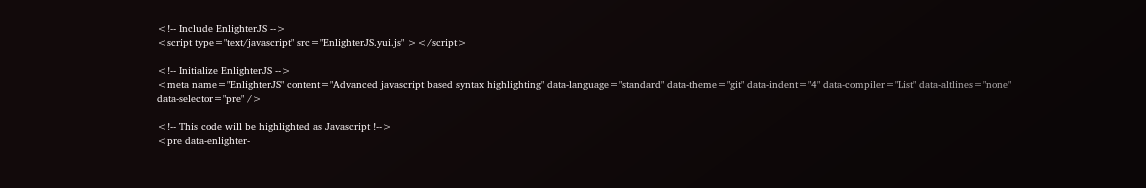<!-- Include EnlighterJS -->
<script type="text/javascript" src="EnlighterJS.yui.js" ></script>

<!-- Initialize EnlighterJS -->
<meta name="EnlighterJS" content="Advanced javascript based syntax highlighting" data-language="standard" data-theme="git" data-indent="4" data-compiler="List" data-altlines="none" data-selector="pre" />

<!-- This code will be highlighted as Javascript !-->
<pre data-enlighter-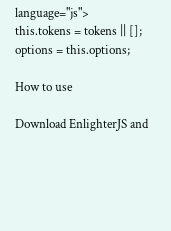language="js">
this.tokens = tokens || [];
options = this.options;

How to use

Download EnlighterJS and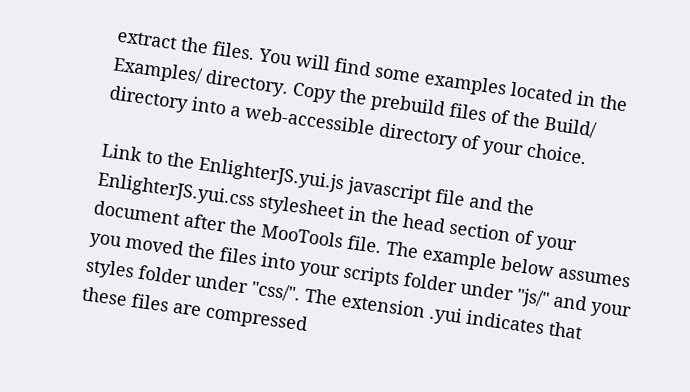extract the files. You will find some examples located in the Examples/ directory. Copy the prebuild files of the Build/ directory into a web-accessible directory of your choice.

Link to the EnlighterJS.yui.js javascript file and the EnlighterJS.yui.css stylesheet in the head section of your document after the MooTools file. The example below assumes you moved the files into your scripts folder under "js/" and your styles folder under "css/". The extension .yui indicates that these files are compressed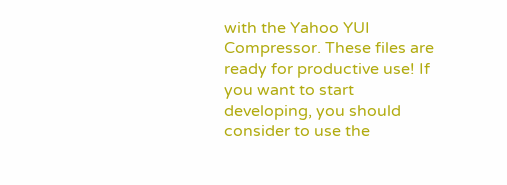with the Yahoo YUI Compressor. These files are ready for productive use! If you want to start developing, you should consider to use the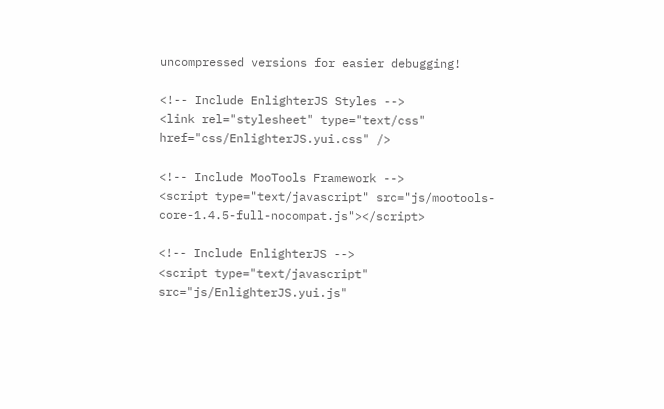uncompressed versions for easier debugging!

<!-- Include EnlighterJS Styles -->
<link rel="stylesheet" type="text/css" href="css/EnlighterJS.yui.css" />

<!-- Include MooTools Framework -->
<script type="text/javascript" src="js/mootools-core-1.4.5-full-nocompat.js"></script>

<!-- Include EnlighterJS -->
<script type="text/javascript" src="js/EnlighterJS.yui.js"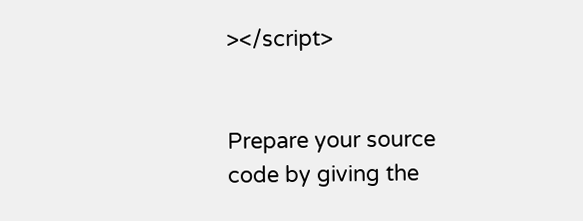></script>


Prepare your source code by giving the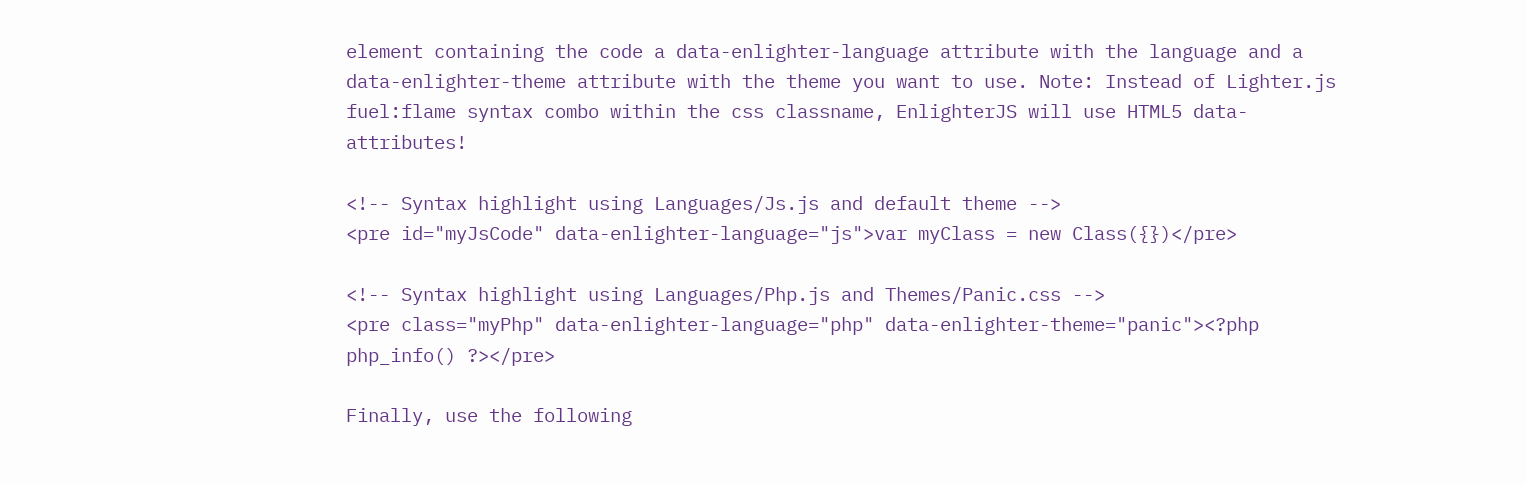element containing the code a data-enlighter-language attribute with the language and a data-enlighter-theme attribute with the theme you want to use. Note: Instead of Lighter.js fuel:flame syntax combo within the css classname, EnlighterJS will use HTML5 data- attributes!

<!-- Syntax highlight using Languages/Js.js and default theme -->
<pre id="myJsCode" data-enlighter-language="js">var myClass = new Class({})</pre>

<!-- Syntax highlight using Languages/Php.js and Themes/Panic.css -->
<pre class="myPhp" data-enlighter-language="php" data-enlighter-theme="panic"><?php php_info() ?></pre>

Finally, use the following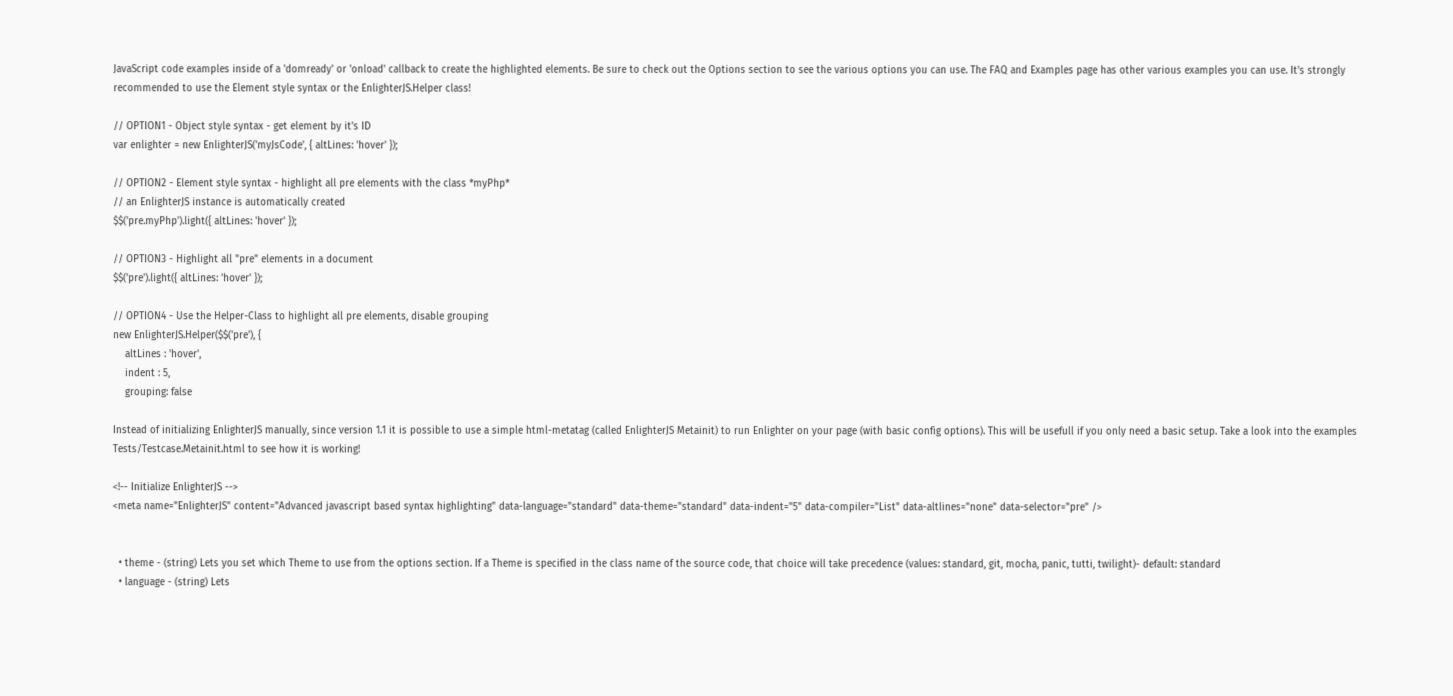JavaScript code examples inside of a 'domready' or 'onload' callback to create the highlighted elements. Be sure to check out the Options section to see the various options you can use. The FAQ and Examples page has other various examples you can use. It's strongly recommended to use the Element style syntax or the EnlighterJS.Helper class!

// OPTION1 - Object style syntax - get element by it's ID
var enlighter = new EnlighterJS('myJsCode', { altLines: 'hover' });

// OPTION2 - Element style syntax - highlight all pre elements with the class *myPhp*
// an EnlighterJS instance is automatically created
$$('pre.myPhp').light({ altLines: 'hover' });

// OPTION3 - Highlight all "pre" elements in a document
$$('pre').light({ altLines: 'hover' });

// OPTION4 - Use the Helper-Class to highlight all pre elements, disable grouping
new EnlighterJS.Helper($$('pre'), {
    altLines : 'hover',
    indent : 5,
    grouping: false

Instead of initializing EnlighterJS manually, since version 1.1 it is possible to use a simple html-metatag (called EnlighterJS Metainit) to run Enlighter on your page (with basic config options). This will be usefull if you only need a basic setup. Take a look into the examples Tests/Testcase.Metainit.html to see how it is working!

<!-- Initialize EnlighterJS -->
<meta name="EnlighterJS" content="Advanced javascript based syntax highlighting" data-language="standard" data-theme="standard" data-indent="5" data-compiler="List" data-altlines="none" data-selector="pre" />


  • theme - (string) Lets you set which Theme to use from the options section. If a Theme is specified in the class name of the source code, that choice will take precedence (values: standard, git, mocha, panic, tutti, twilight)- default: standard
  • language - (string) Lets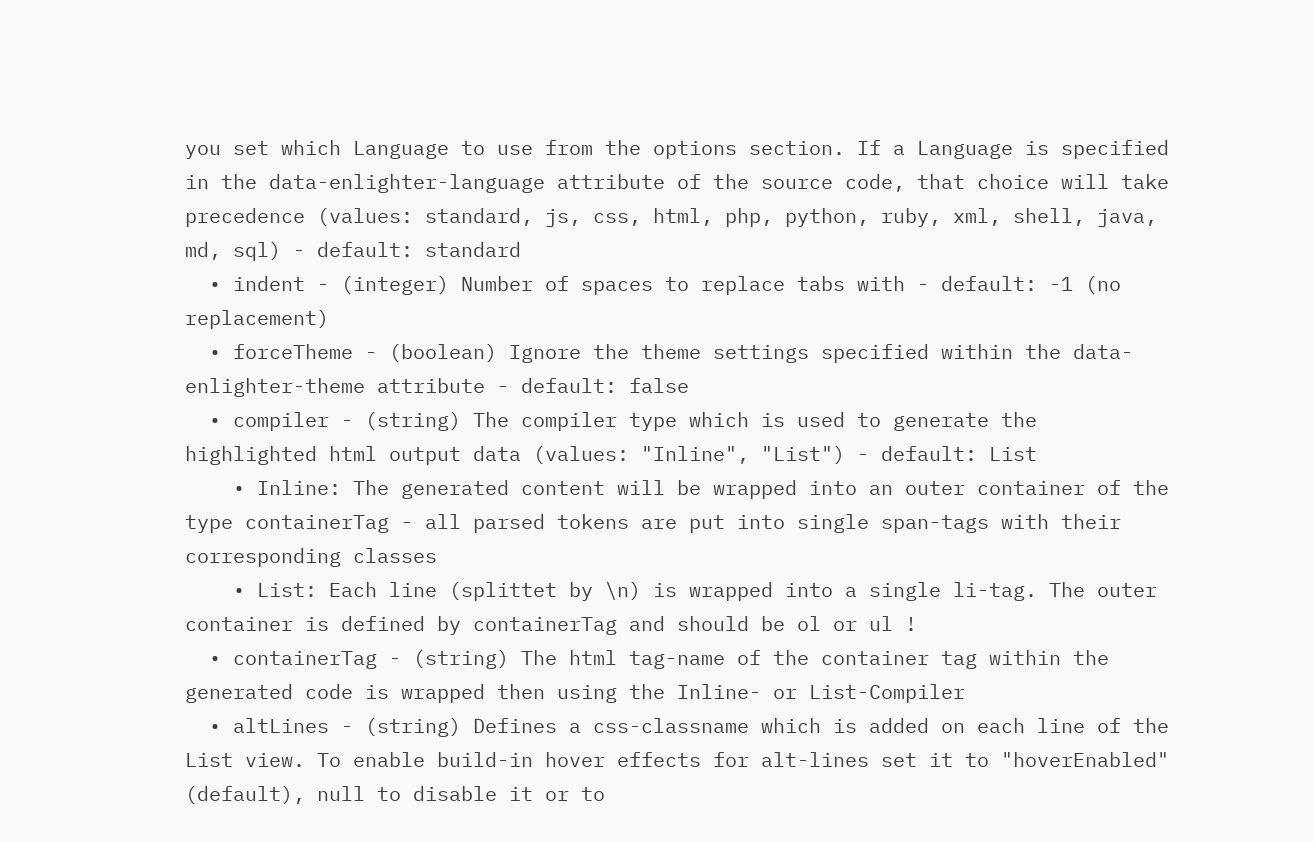you set which Language to use from the options section. If a Language is specified in the data-enlighter-language attribute of the source code, that choice will take precedence (values: standard, js, css, html, php, python, ruby, xml, shell, java, md, sql) - default: standard
  • indent - (integer) Number of spaces to replace tabs with - default: -1 (no replacement)
  • forceTheme - (boolean) Ignore the theme settings specified within the data-enlighter-theme attribute - default: false
  • compiler - (string) The compiler type which is used to generate the highlighted html output data (values: "Inline", "List") - default: List
    • Inline: The generated content will be wrapped into an outer container of the type containerTag - all parsed tokens are put into single span-tags with their corresponding classes
    • List: Each line (splittet by \n) is wrapped into a single li-tag. The outer container is defined by containerTag and should be ol or ul !
  • containerTag - (string) The html tag-name of the container tag within the generated code is wrapped then using the Inline- or List-Compiler
  • altLines - (string) Defines a css-classname which is added on each line of the List view. To enable build-in hover effects for alt-lines set it to "hoverEnabled" (default), null to disable it or to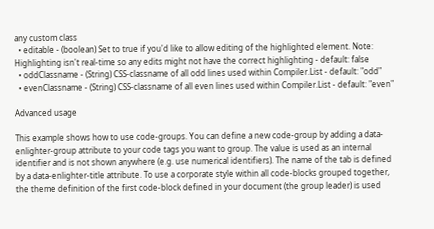any custom class
  • editable - (boolean) Set to true if you'd like to allow editing of the highlighted element. Note: Highlighting isn't real-time so any edits might not have the correct highlighting - default: false
  • oddClassname - (String) CSS-classname of all odd lines used within Compiler.List - default: "odd"
  • evenClassname - (String) CSS-classname of all even lines used within Compiler.List - default: "even"

Advanced usage

This example shows how to use code-groups. You can define a new code-group by adding a data-enlighter-group attribute to your code tags you want to group. The value is used as an internal identifier and is not shown anywhere (e.g. use numerical identifiers). The name of the tab is defined by a data-enlighter-title attribute. To use a corporate style within all code-blocks grouped together, the theme definition of the first code-block defined in your document (the group leader) is used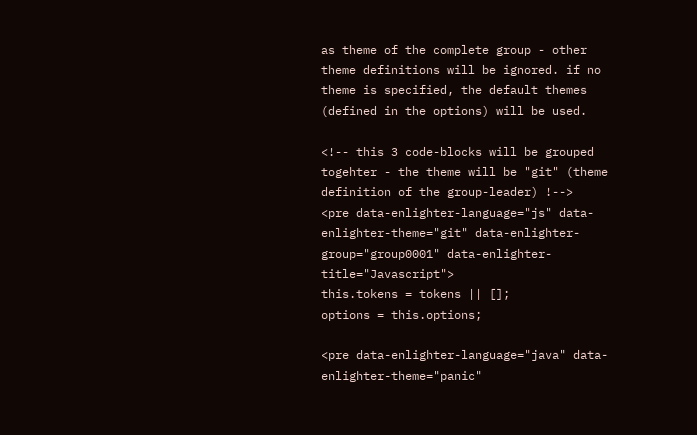as theme of the complete group - other theme definitions will be ignored. if no theme is specified, the default themes (defined in the options) will be used.

<!-- this 3 code-blocks will be grouped togehter - the theme will be "git" (theme definition of the group-leader) !-->
<pre data-enlighter-language="js" data-enlighter-theme="git" data-enlighter-group="group0001" data-enlighter-title="Javascript">
this.tokens = tokens || [];
options = this.options;

<pre data-enlighter-language="java" data-enlighter-theme="panic"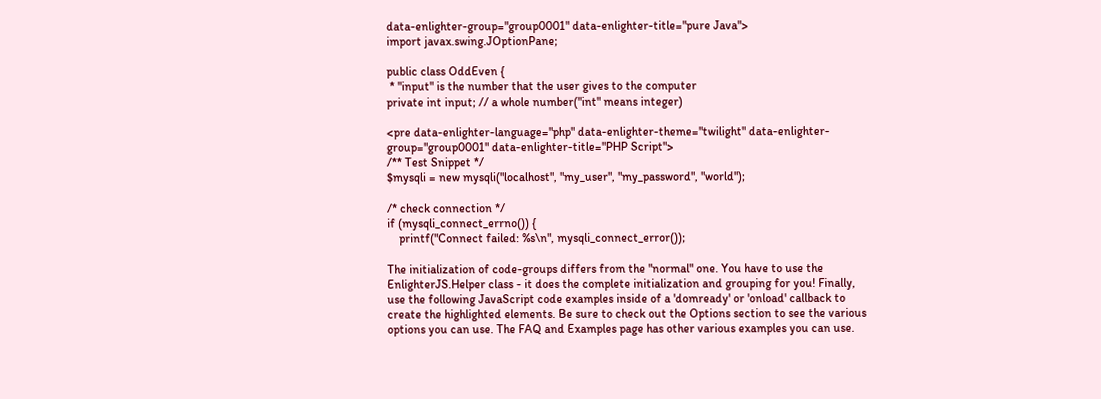data-enlighter-group="group0001" data-enlighter-title="pure Java">
import javax.swing.JOptionPane;

public class OddEven {
 * "input" is the number that the user gives to the computer
private int input; // a whole number("int" means integer)

<pre data-enlighter-language="php" data-enlighter-theme="twilight" data-enlighter-group="group0001" data-enlighter-title="PHP Script">
/** Test Snippet */
$mysqli = new mysqli("localhost", "my_user", "my_password", "world");

/* check connection */
if (mysqli_connect_errno()) {
    printf("Connect failed: %s\n", mysqli_connect_error());

The initialization of code-groups differs from the "normal" one. You have to use the EnlighterJS.Helper class - it does the complete initialization and grouping for you! Finally, use the following JavaScript code examples inside of a 'domready' or 'onload' callback to create the highlighted elements. Be sure to check out the Options section to see the various options you can use. The FAQ and Examples page has other various examples you can use.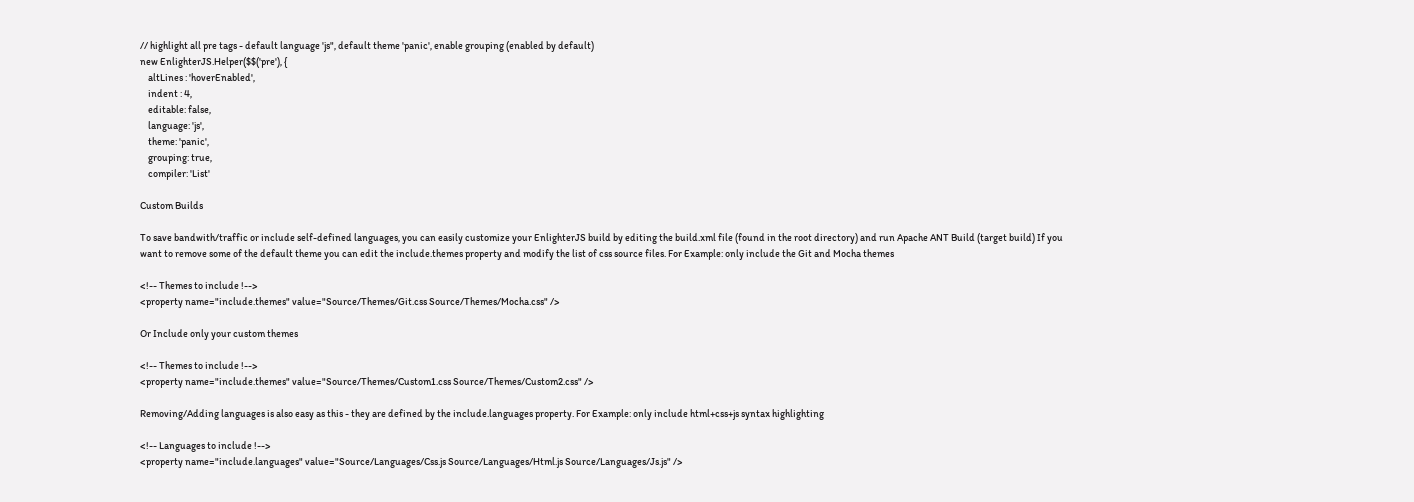// highlight all pre tags - default language 'js", default theme 'panic', enable grouping (enabled by default)
new EnlighterJS.Helper($$('pre'), {
    altLines : 'hoverEnabled',
    indent : 4,
    editable: false,
    language: 'js',
    theme: 'panic',
    grouping: true,
    compiler: 'List'

Custom Builds

To save bandwith/traffic or include self-defined languages, you can easily customize your EnlighterJS build by editing the build.xml file (found in the root directory) and run Apache ANT Build (target build) If you want to remove some of the default theme you can edit the include.themes property and modify the list of css source files. For Example: only include the Git and Mocha themes

<!-- Themes to include !-->
<property name="include.themes" value="Source/Themes/Git.css Source/Themes/Mocha.css" />

Or Include only your custom themes

<!-- Themes to include !-->
<property name="include.themes" value="Source/Themes/Custom1.css Source/Themes/Custom2.css" />

Removing/Adding languages is also easy as this - they are defined by the include.languages property. For Example: only include html+css+js syntax highlighting

<!-- Languages to include !-->
<property name="include.languages" value="Source/Languages/Css.js Source/Languages/Html.js Source/Languages/Js.js" />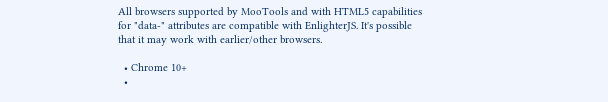All browsers supported by MooTools and with HTML5 capabilities for "data-" attributes are compatible with EnlighterJS. It's possible that it may work with earlier/other browsers.

  • Chrome 10+
  •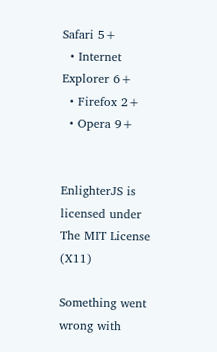Safari 5+
  • Internet Explorer 6+
  • Firefox 2+
  • Opera 9+


EnlighterJS is licensed under The MIT License (X11)

Something went wrong with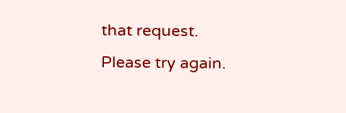that request. Please try again.